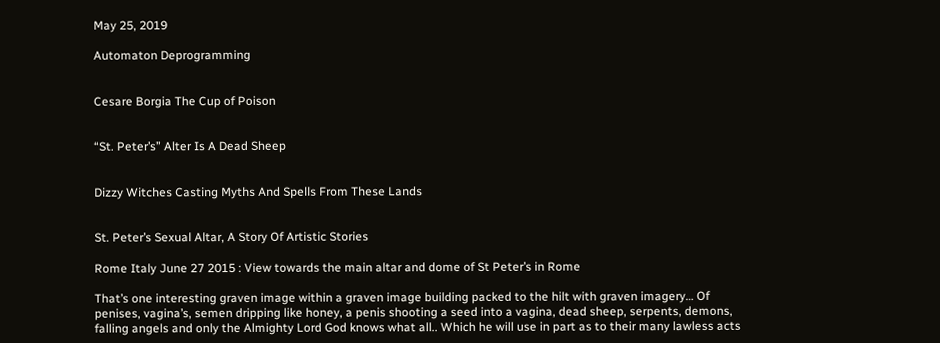May 25, 2019

Automaton Deprogramming


Cesare Borgia The Cup of Poison


“St. Peter’s” Alter Is A Dead Sheep


Dizzy Witches Casting Myths And Spells From These Lands


St. Peter’s Sexual Altar, A Story Of Artistic Stories

Rome Italy June 27 2015 : View towards the main altar and dome of St Peter’s in Rome

That’s one interesting graven image within a graven image building packed to the hilt with graven imagery… Of penises, vagina’s, semen dripping like honey, a penis shooting a seed into a vagina, dead sheep, serpents, demons, falling angels and only the Almighty Lord God knows what all.. Which he will use in part as to their many lawless acts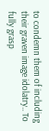to condemn them of including their graven image idolatry.. To fully grasp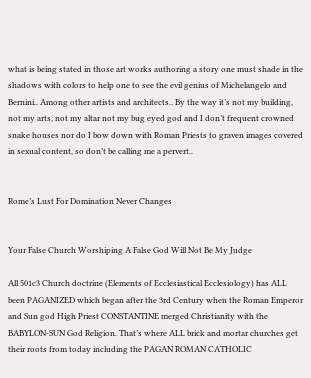what is being stated in those art works authoring a story one must shade in the shadows with colors to help one to see the evil genius of Michelangelo and Bernini.. Among other artists and architects.. By the way it’s not my building, not my arts, not my altar not my bug eyed god and I don’t frequent crowned snake houses nor do I bow down with Roman Priests to graven images covered in sexual content, so don’t be calling me a pervert..


Rome’s Lust For Domination Never Changes


Your False Church Worshiping A False God Will Not Be My Judge

All 501c3 Church doctrine (Elements of Ecclesiastical Ecclesiology) has ALL been PAGANIZED which began after the 3rd Century when the Roman Emperor and Sun god High Priest CONSTANTINE merged Christianity with the BABYLON-SUN God Religion. That’s where ALL brick and mortar churches get their roots from today including the PAGAN ROMAN CATHOLIC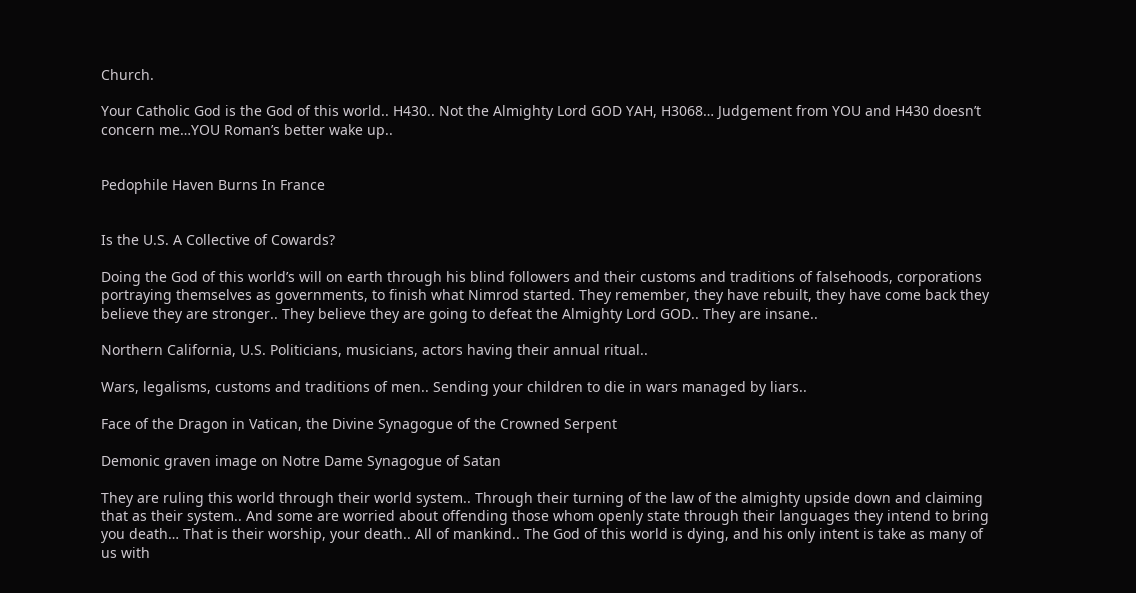Church.

Your Catholic God is the God of this world.. H430.. Not the Almighty Lord GOD YAH, H3068… Judgement from YOU and H430 doesn’t concern me…YOU Roman’s better wake up..


Pedophile Haven Burns In France


Is the U.S. A Collective of Cowards?

Doing the God of this world’s will on earth through his blind followers and their customs and traditions of falsehoods, corporations portraying themselves as governments, to finish what Nimrod started. They remember, they have rebuilt, they have come back they believe they are stronger.. They believe they are going to defeat the Almighty Lord GOD.. They are insane..

Northern California, U.S. Politicians, musicians, actors having their annual ritual..

Wars, legalisms, customs and traditions of men.. Sending your children to die in wars managed by liars..

Face of the Dragon in Vatican, the Divine Synagogue of the Crowned Serpent

Demonic graven image on Notre Dame Synagogue of Satan

They are ruling this world through their world system.. Through their turning of the law of the almighty upside down and claiming that as their system.. And some are worried about offending those whom openly state through their languages they intend to bring you death… That is their worship, your death.. All of mankind.. The God of this world is dying, and his only intent is take as many of us with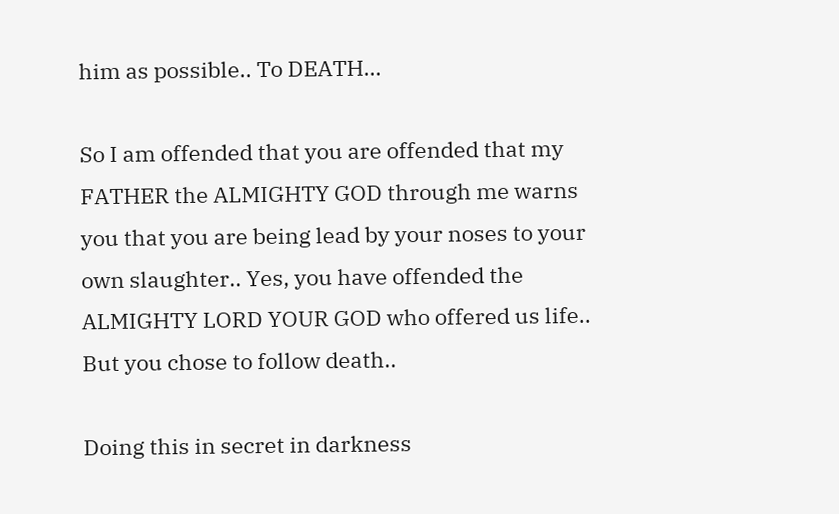him as possible.. To DEATH…

So I am offended that you are offended that my FATHER the ALMIGHTY GOD through me warns you that you are being lead by your noses to your own slaughter.. Yes, you have offended the ALMIGHTY LORD YOUR GOD who offered us life.. But you chose to follow death..

Doing this in secret in darkness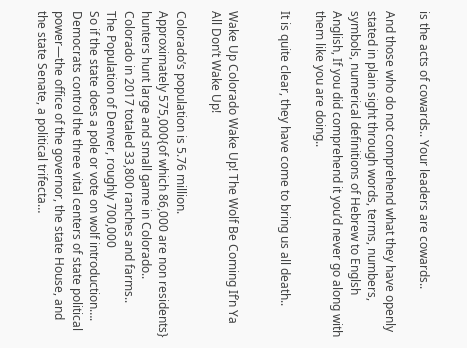is the acts of cowards.. Your leaders are cowards..

And those who do not comprehend what they have openly stated in plain sight through words, terms, numbers, symbols, numerical definitions of Hebrew to Englsh Anglish, If you did comprehend it you’d never go along with them like you are doing..

It is quite clear, they have come to bring us all death..


Wake Up Colorado Wake Up! The Wolf Be Coming If’n Ya All Don’t Wake Up!

Colorado’s population is 5.76 million.
Approximately 575,000{of which 86,000 are non residents} hunters hunt large and small game in Colorado..
Colorado in 2017 totaled 33,800 ranches and farms..
The Population of Denver, roughly 700,000
So if the state does a pole or vote on wolf introduction….
Democrats control the three vital centers of state political power—the office of the governor, the state House, and the state Senate, a political trifecta…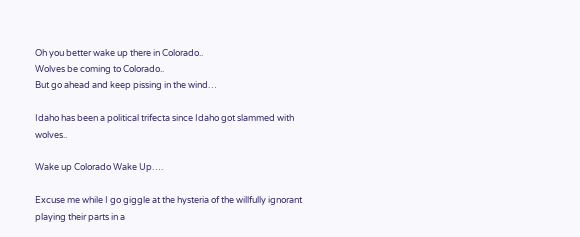Oh you better wake up there in Colorado..
Wolves be coming to Colorado..
But go ahead and keep pissing in the wind…

Idaho has been a political trifecta since Idaho got slammed with wolves..

Wake up Colorado Wake Up….

Excuse me while I go giggle at the hysteria of the willfully ignorant playing their parts in a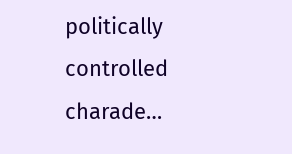politically controlled charade…